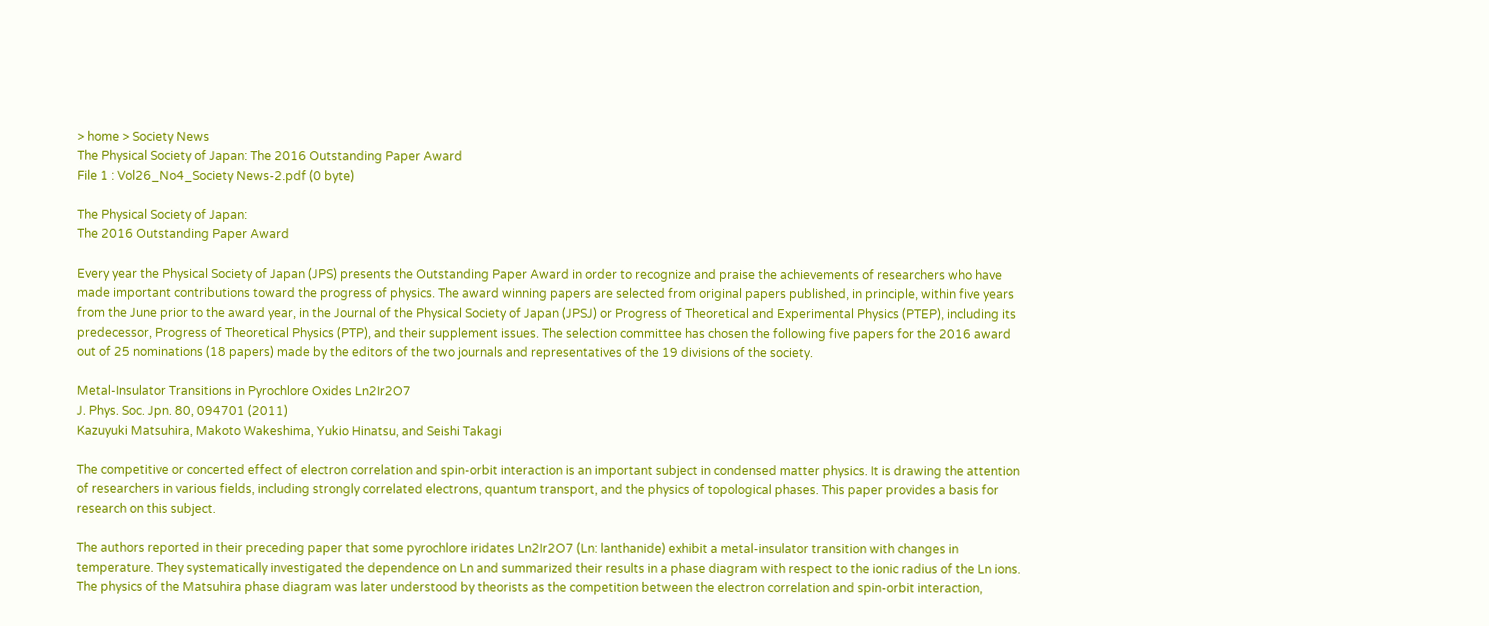> home > Society News
The Physical Society of Japan: The 2016 Outstanding Paper Award
File 1 : Vol26_No4_Society News-2.pdf (0 byte)

The Physical Society of Japan:
The 2016 Outstanding Paper Award

Every year the Physical Society of Japan (JPS) presents the Outstanding Paper Award in order to recognize and praise the achievements of researchers who have made important contributions toward the progress of physics. The award winning papers are selected from original papers published, in principle, within five years from the June prior to the award year, in the Journal of the Physical Society of Japan (JPSJ) or Progress of Theoretical and Experimental Physics (PTEP), including its predecessor, Progress of Theoretical Physics (PTP), and their supplement issues. The selection committee has chosen the following five papers for the 2016 award out of 25 nominations (18 papers) made by the editors of the two journals and representatives of the 19 divisions of the society.

Metal-Insulator Transitions in Pyrochlore Oxides Ln2Ir2O7
J. Phys. Soc. Jpn. 80, 094701 (2011)
Kazuyuki Matsuhira, Makoto Wakeshima, Yukio Hinatsu, and Seishi Takagi

The competitive or concerted effect of electron correlation and spin-orbit interaction is an important subject in condensed matter physics. It is drawing the attention of researchers in various fields, including strongly correlated electrons, quantum transport, and the physics of topological phases. This paper provides a basis for research on this subject.

The authors reported in their preceding paper that some pyrochlore iridates Ln2Ir2O7 (Ln: lanthanide) exhibit a metal-insulator transition with changes in temperature. They systematically investigated the dependence on Ln and summarized their results in a phase diagram with respect to the ionic radius of the Ln ions. The physics of the Matsuhira phase diagram was later understood by theorists as the competition between the electron correlation and spin-orbit interaction,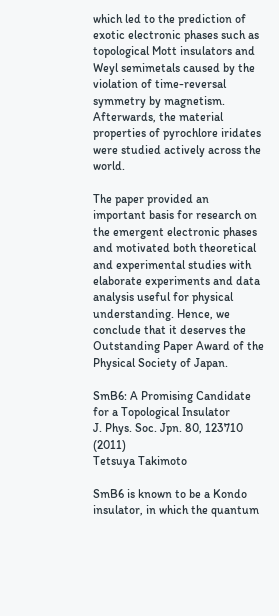which led to the prediction of exotic electronic phases such as topological Mott insulators and Weyl semimetals caused by the violation of time-reversal symmetry by magnetism. Afterwards, the material properties of pyrochlore iridates were studied actively across the world.

The paper provided an important basis for research on the emergent electronic phases and motivated both theoretical and experimental studies with elaborate experiments and data analysis useful for physical understanding. Hence, we conclude that it deserves the Outstanding Paper Award of the Physical Society of Japan.

SmB6: A Promising Candidate for a Topological Insulator
J. Phys. Soc. Jpn. 80, 123710 (2011)
Tetsuya Takimoto

SmB6 is known to be a Kondo insulator, in which the quantum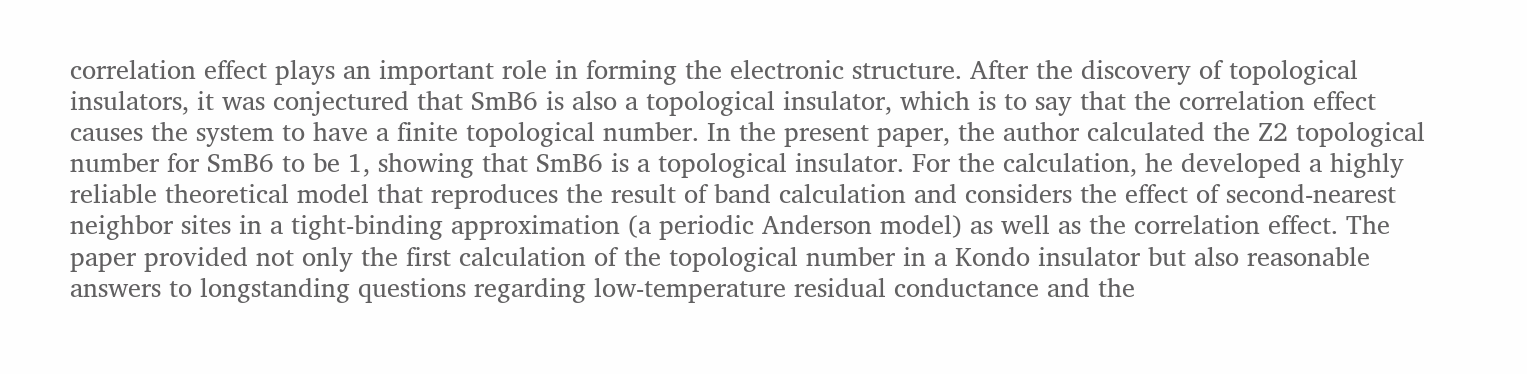correlation effect plays an important role in forming the electronic structure. After the discovery of topological insulators, it was conjectured that SmB6 is also a topological insulator, which is to say that the correlation effect causes the system to have a finite topological number. In the present paper, the author calculated the Z2 topological number for SmB6 to be 1, showing that SmB6 is a topological insulator. For the calculation, he developed a highly reliable theoretical model that reproduces the result of band calculation and considers the effect of second-nearest neighbor sites in a tight-binding approximation (a periodic Anderson model) as well as the correlation effect. The paper provided not only the first calculation of the topological number in a Kondo insulator but also reasonable answers to longstanding questions regarding low-temperature residual conductance and the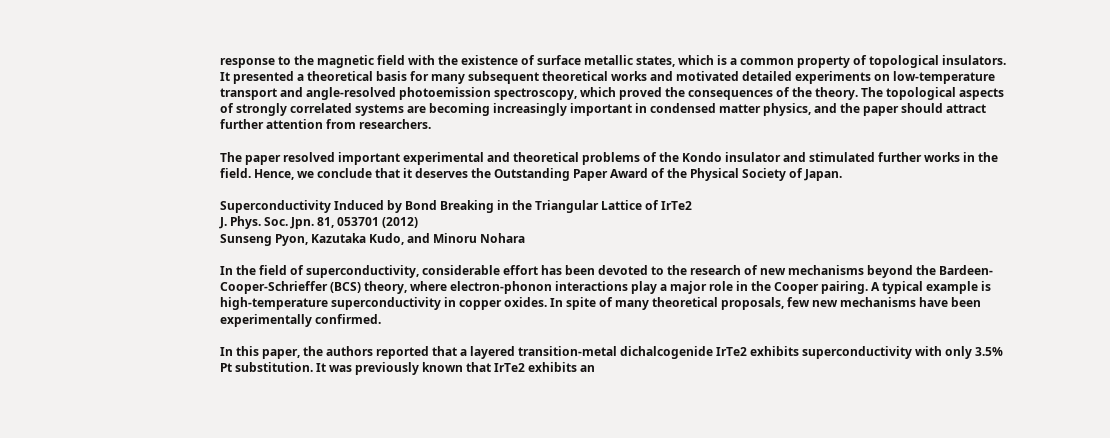response to the magnetic field with the existence of surface metallic states, which is a common property of topological insulators. It presented a theoretical basis for many subsequent theoretical works and motivated detailed experiments on low-temperature transport and angle-resolved photoemission spectroscopy, which proved the consequences of the theory. The topological aspects of strongly correlated systems are becoming increasingly important in condensed matter physics, and the paper should attract further attention from researchers.

The paper resolved important experimental and theoretical problems of the Kondo insulator and stimulated further works in the field. Hence, we conclude that it deserves the Outstanding Paper Award of the Physical Society of Japan.

Superconductivity Induced by Bond Breaking in the Triangular Lattice of IrTe2
J. Phys. Soc. Jpn. 81, 053701 (2012)
Sunseng Pyon, Kazutaka Kudo, and Minoru Nohara

In the field of superconductivity, considerable effort has been devoted to the research of new mechanisms beyond the Bardeen-Cooper-Schrieffer (BCS) theory, where electron-phonon interactions play a major role in the Cooper pairing. A typical example is high-temperature superconductivity in copper oxides. In spite of many theoretical proposals, few new mechanisms have been experimentally confirmed.

In this paper, the authors reported that a layered transition-metal dichalcogenide IrTe2 exhibits superconductivity with only 3.5% Pt substitution. It was previously known that IrTe2 exhibits an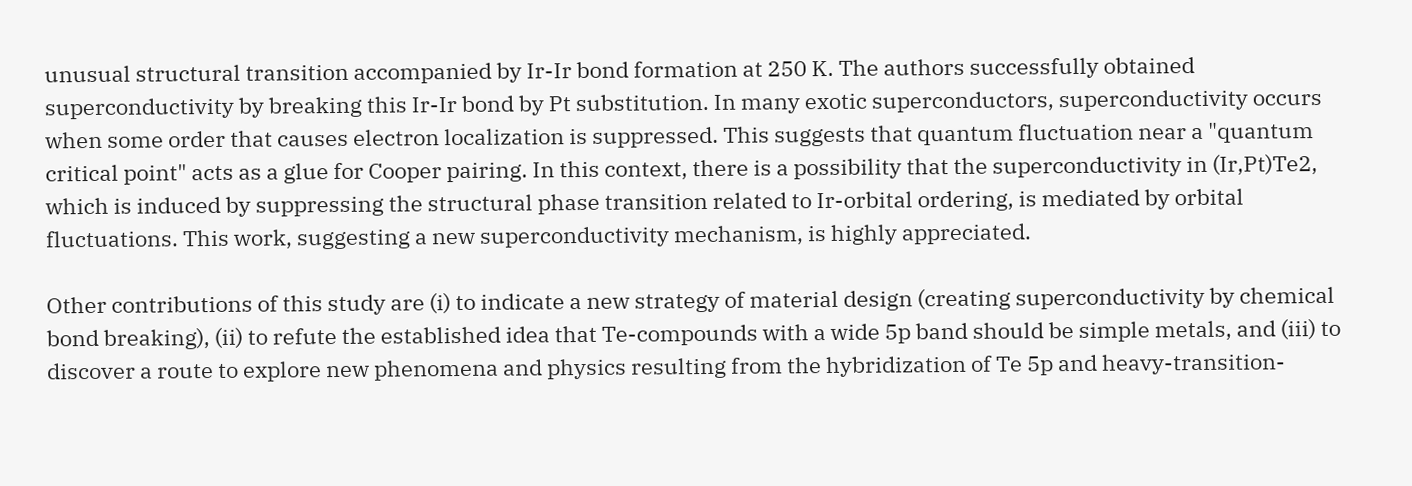unusual structural transition accompanied by Ir-Ir bond formation at 250 K. The authors successfully obtained superconductivity by breaking this Ir-Ir bond by Pt substitution. In many exotic superconductors, superconductivity occurs when some order that causes electron localization is suppressed. This suggests that quantum fluctuation near a "quantum critical point" acts as a glue for Cooper pairing. In this context, there is a possibility that the superconductivity in (Ir,Pt)Te2, which is induced by suppressing the structural phase transition related to Ir-orbital ordering, is mediated by orbital fluctuations. This work, suggesting a new superconductivity mechanism, is highly appreciated.

Other contributions of this study are (i) to indicate a new strategy of material design (creating superconductivity by chemical bond breaking), (ii) to refute the established idea that Te-compounds with a wide 5p band should be simple metals, and (iii) to discover a route to explore new phenomena and physics resulting from the hybridization of Te 5p and heavy-transition-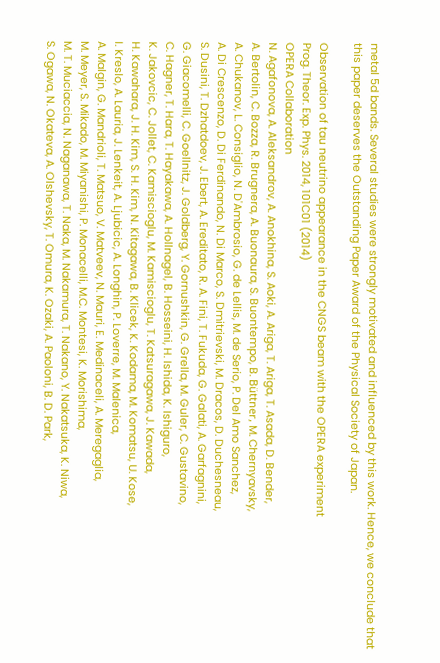metal 5d bands. Several studies were strongly motivated and influenced by this work. Hence, we conclude that this paper deserves the Outstanding Paper Award of the Physical Society of Japan.

Observation of tau neutrino appearance in the CNGS beam with the OPERA experiment
Prog. Theor. Exp. Phys. 2014, 101C01 (2014)
OPERA Collaboration
N. Agafonova, A. Aleksandrov, A. Anokhina, S. Aoki, A. Ariga, T. Ariga, T. Asada, D. Bender,
A. Bertolin, C. Bozza, R. Brugnera, A. Buonaura, S. Buontempo, B. Büttner, M. Chernyavsky,
A. Chukanov, L. Consiglio, N. D'Ambrosio, G. de Lellis, M. de Serio, P. Del Amo Sanchez,
A. Di Crescenzo, D. Di Ferdinando, N. Di Marco, S. Dmitrievski, M. Dracos, D. Duchesneau,
S. Dusini, T. Dzhatdoev, J. Ebert, A. Ereditato, R. A. Fini, T. Fukuda, G. Galati, A. Garfagnini,
G. Giacomelli, C. Goellnitz, J. Goldberg, Y. Gornushkin, G. Grella, M. Guler, C. Gustavino,
C. Hagner, T. Hara, T. Hayakawa, A. Hollnagel, B. Hosseini, H. Ishida, K. Ishiguro,
K. Jakovcic, C. Jollet, C. Kamiscioglu, M. Kamiscioglu, T. Katsuragawa, J. Kawada,
H. Kawahara, J. H. Kim, S. H. Kim, N. Kitagawa, B. Klicek, K. Kodama, M. Komatsu, U. Kose,
I. Kreslo, A. Lauria, J. Lenkeit, A. Ljubicic, A. Longhin, P. Loverre, M. Malenica,
A. Malgin, G. Mandrioli, T. Matsuo, V. Matveev, N. Mauri, E. Medinaceli, A. Meregaglia,
M. Meyer, S. Mikado, M. Miyanishi, P. Monacelli, M.C. Montesi, K. Morishima,
M. T. Muciaccia, N. Naganawa, T. Naka, M. Nakamura, T. Nakano, Y. Nakatsuka, K. Niwa,
S. Ogawa, N. Okateva, A. Olshevsky, T. Omura, K. Ozaki, A. Paoloni, B. D. Park,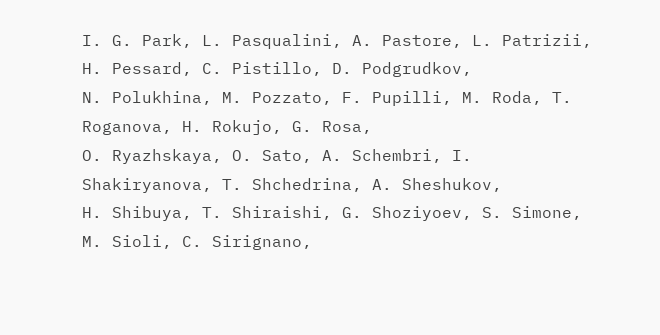I. G. Park, L. Pasqualini, A. Pastore, L. Patrizii, H. Pessard, C. Pistillo, D. Podgrudkov,
N. Polukhina, M. Pozzato, F. Pupilli, M. Roda, T. Roganova, H. Rokujo, G. Rosa,
O. Ryazhskaya, O. Sato, A. Schembri, I. Shakiryanova, T. Shchedrina, A. Sheshukov,
H. Shibuya, T. Shiraishi, G. Shoziyoev, S. Simone, M. Sioli, C. Sirignano,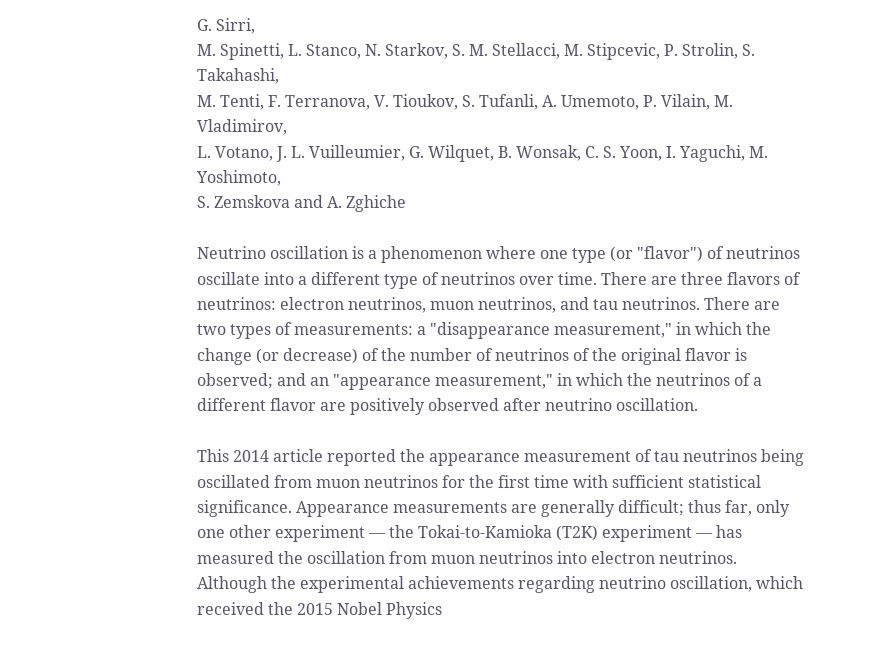G. Sirri,
M. Spinetti, L. Stanco, N. Starkov, S. M. Stellacci, M. Stipcevic, P. Strolin, S. Takahashi,
M. Tenti, F. Terranova, V. Tioukov, S. Tufanli, A. Umemoto, P. Vilain, M. Vladimirov,
L. Votano, J. L. Vuilleumier, G. Wilquet, B. Wonsak, C. S. Yoon, I. Yaguchi, M. Yoshimoto,
S. Zemskova and A. Zghiche

Neutrino oscillation is a phenomenon where one type (or "flavor") of neutrinos oscillate into a different type of neutrinos over time. There are three flavors of neutrinos: electron neutrinos, muon neutrinos, and tau neutrinos. There are two types of measurements: a "disappearance measurement," in which the change (or decrease) of the number of neutrinos of the original flavor is observed; and an "appearance measurement," in which the neutrinos of a different flavor are positively observed after neutrino oscillation.

This 2014 article reported the appearance measurement of tau neutrinos being oscillated from muon neutrinos for the first time with sufficient statistical significance. Appearance measurements are generally difficult; thus far, only one other experiment — the Tokai-to-Kamioka (T2K) experiment — has measured the oscillation from muon neutrinos into electron neutrinos. Although the experimental achievements regarding neutrino oscillation, which received the 2015 Nobel Physics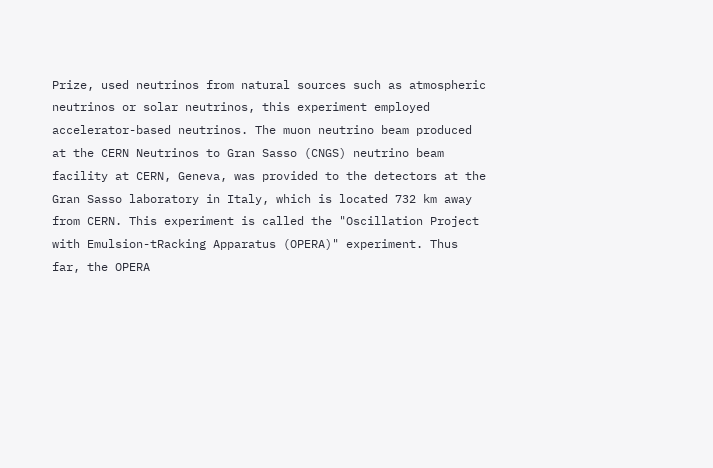Prize, used neutrinos from natural sources such as atmospheric neutrinos or solar neutrinos, this experiment employed accelerator-based neutrinos. The muon neutrino beam produced at the CERN Neutrinos to Gran Sasso (CNGS) neutrino beam facility at CERN, Geneva, was provided to the detectors at the Gran Sasso laboratory in Italy, which is located 732 km away from CERN. This experiment is called the "Oscillation Project with Emulsion-tRacking Apparatus (OPERA)" experiment. Thus far, the OPERA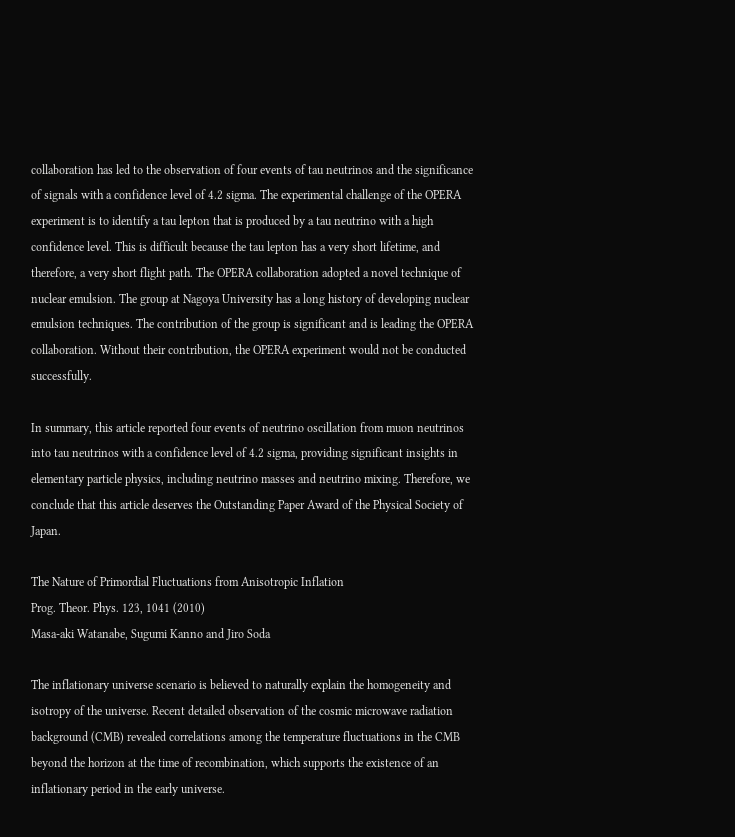collaboration has led to the observation of four events of tau neutrinos and the significance of signals with a confidence level of 4.2 sigma. The experimental challenge of the OPERA experiment is to identify a tau lepton that is produced by a tau neutrino with a high confidence level. This is difficult because the tau lepton has a very short lifetime, and therefore, a very short flight path. The OPERA collaboration adopted a novel technique of nuclear emulsion. The group at Nagoya University has a long history of developing nuclear emulsion techniques. The contribution of the group is significant and is leading the OPERA collaboration. Without their contribution, the OPERA experiment would not be conducted successfully.

In summary, this article reported four events of neutrino oscillation from muon neutrinos into tau neutrinos with a confidence level of 4.2 sigma, providing significant insights in elementary particle physics, including neutrino masses and neutrino mixing. Therefore, we conclude that this article deserves the Outstanding Paper Award of the Physical Society of Japan.

The Nature of Primordial Fluctuations from Anisotropic Inflation
Prog. Theor. Phys. 123, 1041 (2010)
Masa-aki Watanabe, Sugumi Kanno and Jiro Soda

The inflationary universe scenario is believed to naturally explain the homogeneity and isotropy of the universe. Recent detailed observation of the cosmic microwave radiation background (CMB) revealed correlations among the temperature fluctuations in the CMB beyond the horizon at the time of recombination, which supports the existence of an inflationary period in the early universe.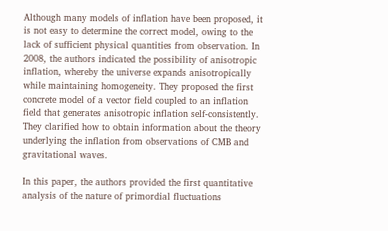Although many models of inflation have been proposed, it is not easy to determine the correct model, owing to the lack of sufficient physical quantities from observation. In 2008, the authors indicated the possibility of anisotropic inflation, whereby the universe expands anisotropically while maintaining homogeneity. They proposed the first concrete model of a vector field coupled to an inflation field that generates anisotropic inflation self-consistently. They clarified how to obtain information about the theory underlying the inflation from observations of CMB and gravitational waves.

In this paper, the authors provided the first quantitative analysis of the nature of primordial fluctuations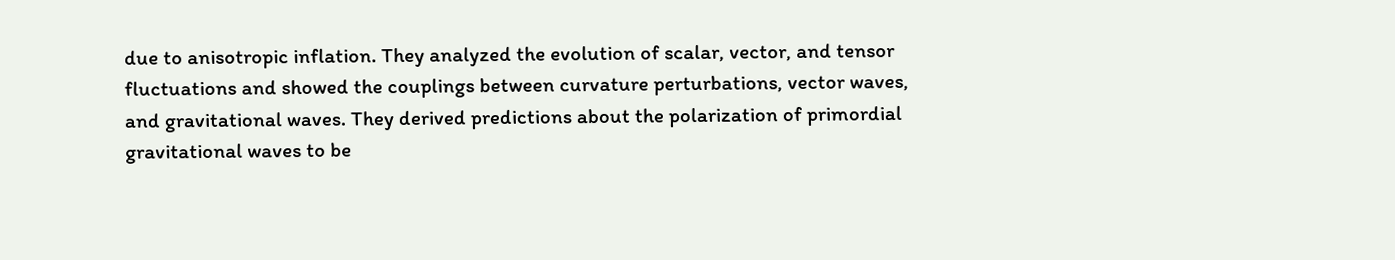due to anisotropic inflation. They analyzed the evolution of scalar, vector, and tensor fluctuations and showed the couplings between curvature perturbations, vector waves, and gravitational waves. They derived predictions about the polarization of primordial gravitational waves to be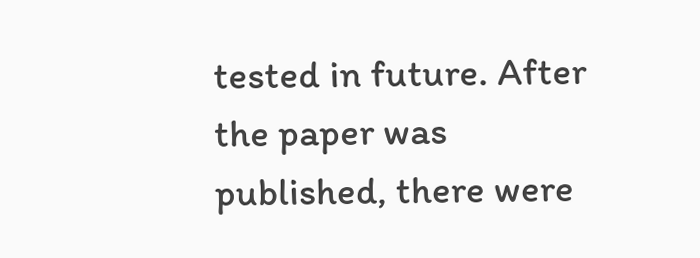tested in future. After the paper was published, there were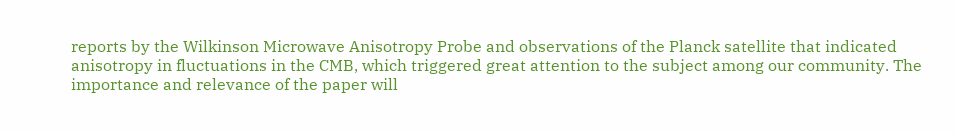reports by the Wilkinson Microwave Anisotropy Probe and observations of the Planck satellite that indicated anisotropy in fluctuations in the CMB, which triggered great attention to the subject among our community. The importance and relevance of the paper will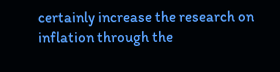certainly increase the research on inflation through the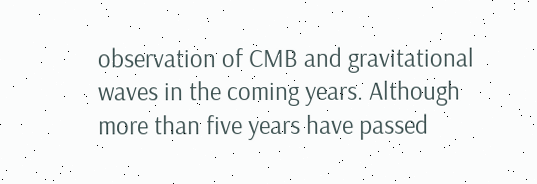observation of CMB and gravitational waves in the coming years. Although more than five years have passed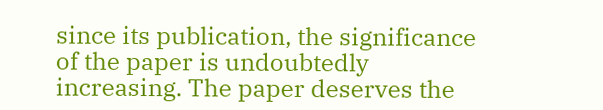since its publication, the significance of the paper is undoubtedly increasing. The paper deserves the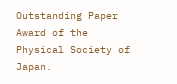Outstanding Paper Award of the Physical Society of Japan.